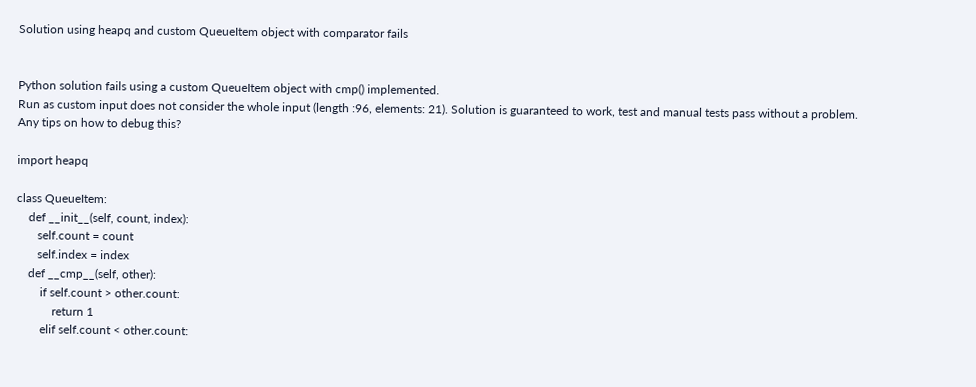Solution using heapq and custom QueueItem object with comparator fails


Python solution fails using a custom QueueItem object with cmp() implemented.
Run as custom input does not consider the whole input (length :96, elements: 21). Solution is guaranteed to work, test and manual tests pass without a problem. Any tips on how to debug this?

import heapq

class QueueItem:
    def __init__(self, count, index):
       self.count = count
       self.index = index
    def __cmp__(self, other):
        if self.count > other.count:
            return 1
        elif self.count < other.count: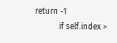return -1
            if self.index >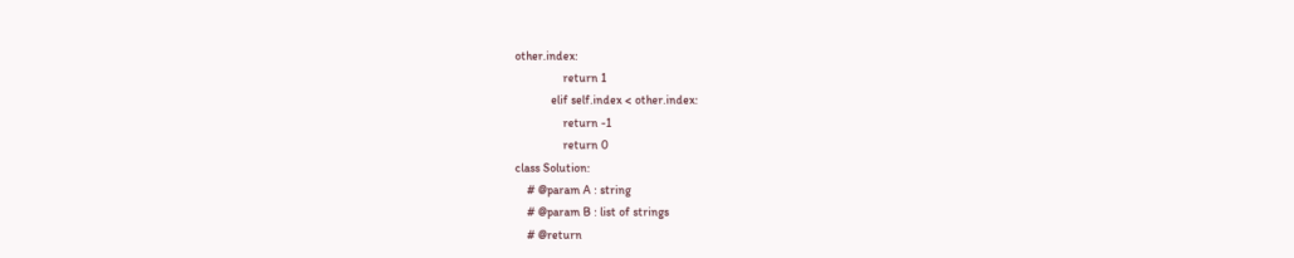other.index:
                return 1
            elif self.index < other.index:
                return -1
                return 0
class Solution:
    # @param A : string
    # @param B : list of strings
    # @return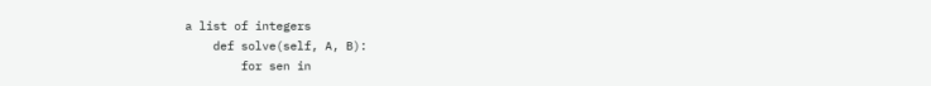a list of integers
    def solve(self, A, B):
        for sen in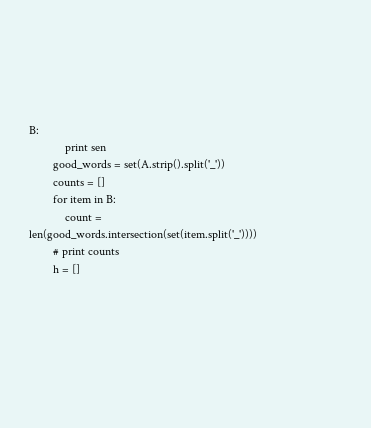B:
            print sen
        good_words = set(A.strip().split('_'))
        counts = []
        for item in B:
            count = len(good_words.intersection(set(item.split('_'))))
        # print counts
        h = []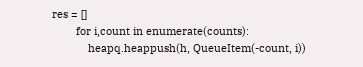res = []
        for i,count in enumerate(counts):
            heapq.heappush(h, QueueItem(-count, i))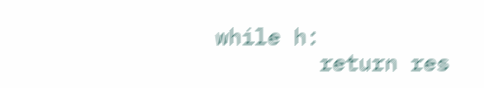while h:
        return res